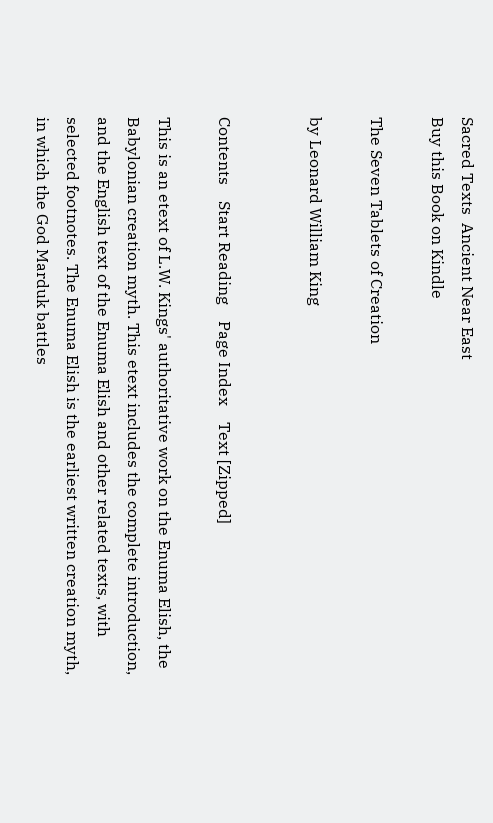Sacred Texts  Ancient Near East
Buy this Book on Kindle

The Seven Tablets of Creation

by Leonard William King


Contents    Start Reading    Page Index    Text [Zipped]

This is an etext of L.W. Kings' authoritative work on the Enuma Elish, the Babylonian creation myth. This etext includes the complete introduction, and the English text of the Enuma Elish and other related texts, with selected footnotes. The Enuma Elish is the earliest written creation myth, in which the God Marduk battles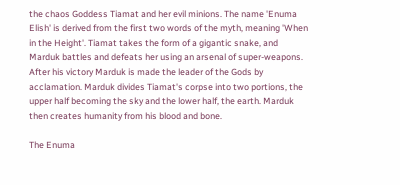the chaos Goddess Tiamat and her evil minions. The name 'Enuma Elish' is derived from the first two words of the myth, meaning 'When in the Height'. Tiamat takes the form of a gigantic snake, and Marduk battles and defeats her using an arsenal of super-weapons. After his victory Marduk is made the leader of the Gods by acclamation. Marduk divides Tiamat's corpse into two portions, the upper half becoming the sky and the lower half, the earth. Marduk then creates humanity from his blood and bone.

The Enuma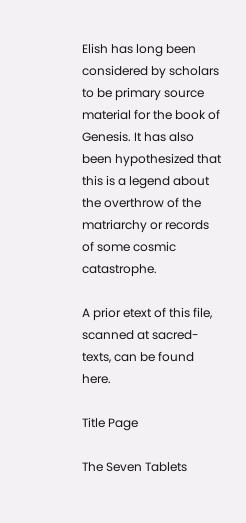Elish has long been considered by scholars to be primary source material for the book of Genesis. It has also been hypothesized that this is a legend about the overthrow of the matriarchy or records of some cosmic catastrophe.

A prior etext of this file, scanned at sacred-texts, can be found here.

Title Page

The Seven Tablets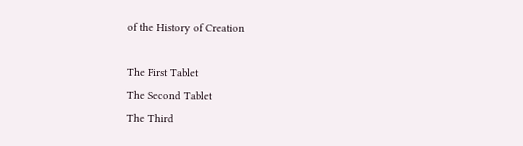of the History of Creation

The First Tablet
The Second Tablet
The Third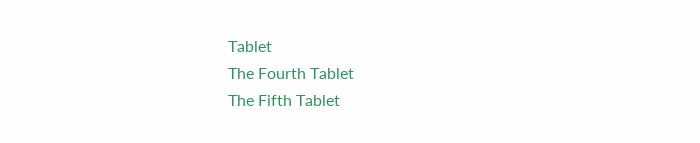Tablet
The Fourth Tablet
The Fifth Tablet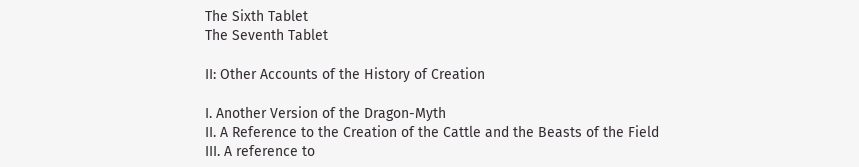The Sixth Tablet
The Seventh Tablet

II: Other Accounts of the History of Creation

I. Another Version of the Dragon-Myth
II. A Reference to the Creation of the Cattle and the Beasts of the Field
III. A reference to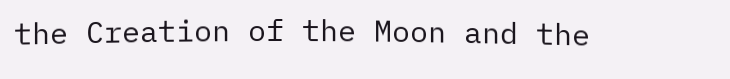the Creation of the Moon and the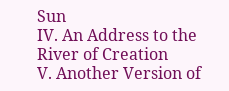Sun
IV. An Address to the River of Creation
V. Another Version of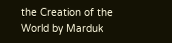the Creation of the World by Marduk